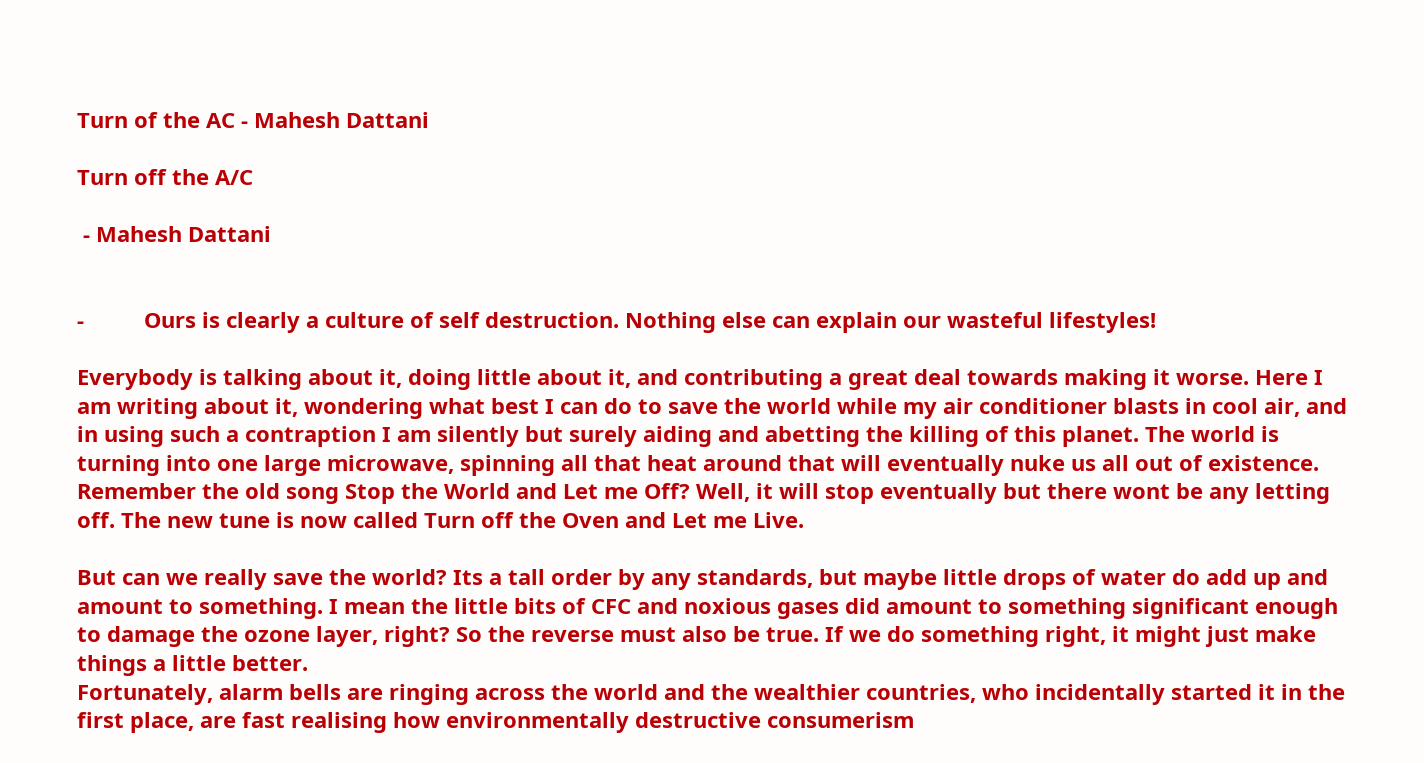Turn of the AC - Mahesh Dattani

Turn off the A/C

 - Mahesh Dattani


-          Ours is clearly a culture of self destruction. Nothing else can explain our wasteful lifestyles!

Everybody is talking about it, doing little about it, and contributing a great deal towards making it worse. Here I am writing about it, wondering what best I can do to save the world while my air conditioner blasts in cool air, and in using such a contraption I am silently but surely aiding and abetting the killing of this planet. The world is turning into one large microwave, spinning all that heat around that will eventually nuke us all out of existence. Remember the old song Stop the World and Let me Off? Well, it will stop eventually but there wont be any letting off. The new tune is now called Turn off the Oven and Let me Live.

But can we really save the world? Its a tall order by any standards, but maybe little drops of water do add up and amount to something. I mean the little bits of CFC and noxious gases did amount to something significant enough to damage the ozone layer, right? So the reverse must also be true. If we do something right, it might just make things a little better.
Fortunately, alarm bells are ringing across the world and the wealthier countries, who incidentally started it in the first place, are fast realising how environmentally destructive consumerism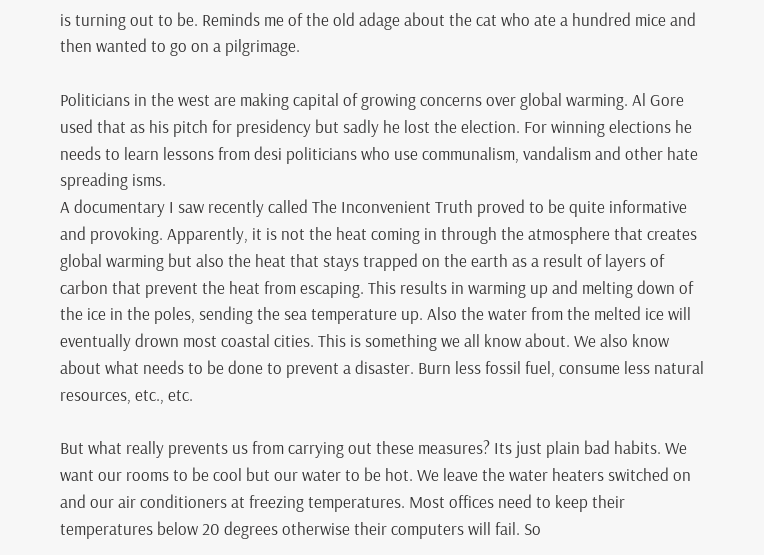is turning out to be. Reminds me of the old adage about the cat who ate a hundred mice and then wanted to go on a pilgrimage.

Politicians in the west are making capital of growing concerns over global warming. Al Gore used that as his pitch for presidency but sadly he lost the election. For winning elections he needs to learn lessons from desi politicians who use communalism, vandalism and other hate spreading isms.
A documentary I saw recently called The Inconvenient Truth proved to be quite informative and provoking. Apparently, it is not the heat coming in through the atmosphere that creates global warming but also the heat that stays trapped on the earth as a result of layers of carbon that prevent the heat from escaping. This results in warming up and melting down of the ice in the poles, sending the sea temperature up. Also the water from the melted ice will eventually drown most coastal cities. This is something we all know about. We also know about what needs to be done to prevent a disaster. Burn less fossil fuel, consume less natural resources, etc., etc.

But what really prevents us from carrying out these measures? Its just plain bad habits. We want our rooms to be cool but our water to be hot. We leave the water heaters switched on and our air conditioners at freezing temperatures. Most offices need to keep their temperatures below 20 degrees otherwise their computers will fail. So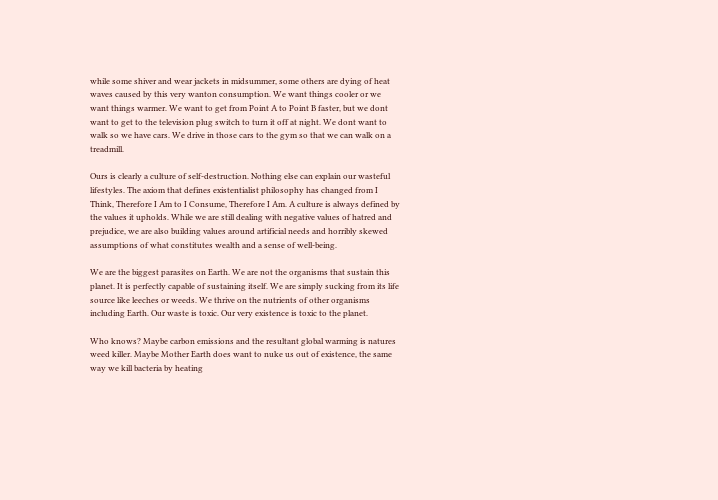while some shiver and wear jackets in midsummer, some others are dying of heat waves caused by this very wanton consumption. We want things cooler or we want things warmer. We want to get from Point A to Point B faster, but we dont want to get to the television plug switch to turn it off at night. We dont want to walk so we have cars. We drive in those cars to the gym so that we can walk on a treadmill.

Ours is clearly a culture of self-destruction. Nothing else can explain our wasteful lifestyles. The axiom that defines existentialist philosophy has changed from I Think, Therefore I Am to I Consume, Therefore I Am. A culture is always defined by the values it upholds. While we are still dealing with negative values of hatred and prejudice, we are also building values around artificial needs and horribly skewed assumptions of what constitutes wealth and a sense of well-being.

We are the biggest parasites on Earth. We are not the organisms that sustain this planet. It is perfectly capable of sustaining itself. We are simply sucking from its life source like leeches or weeds. We thrive on the nutrients of other organisms including Earth. Our waste is toxic. Our very existence is toxic to the planet.

Who knows? Maybe carbon emissions and the resultant global warming is natures weed killer. Maybe Mother Earth does want to nuke us out of existence, the same way we kill bacteria by heating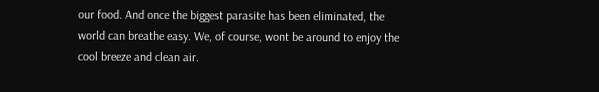our food. And once the biggest parasite has been eliminated, the world can breathe easy. We, of course, wont be around to enjoy the cool breeze and clean air.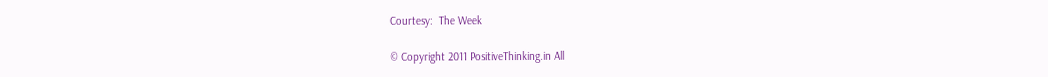Courtesy:  The Week

© Copyright 2011 PositiveThinking.in All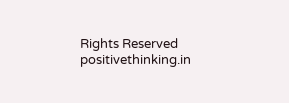Rights Reserved positivethinking.in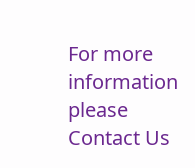For more information please Contact Us